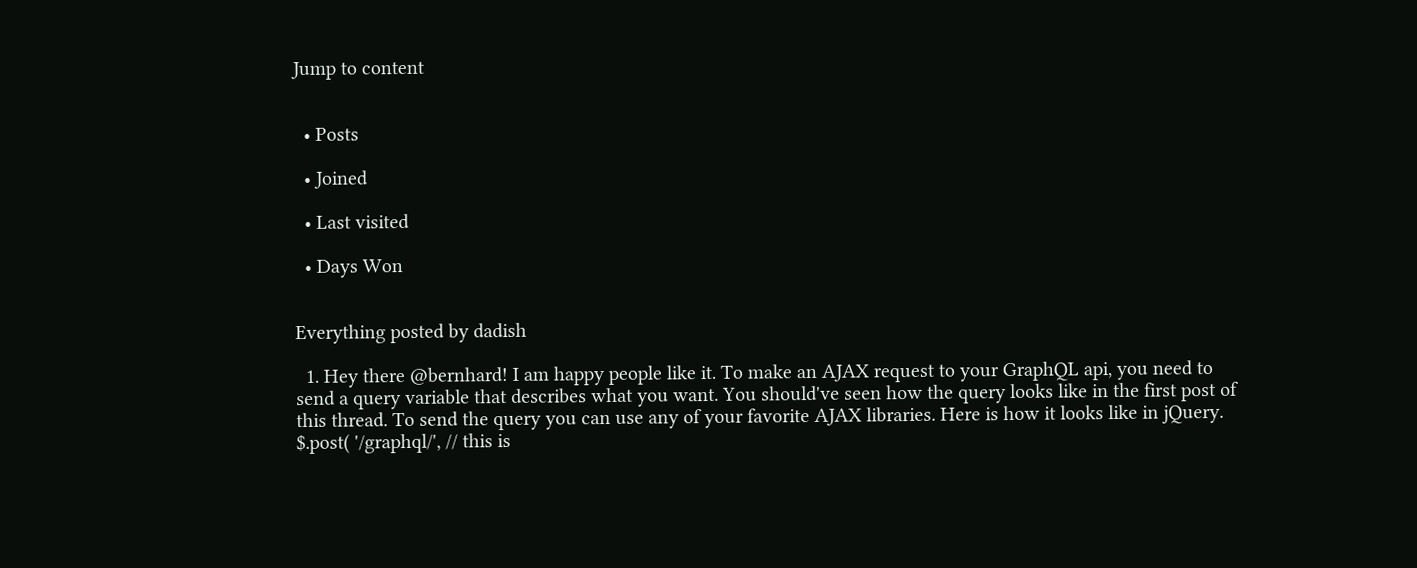Jump to content


  • Posts

  • Joined

  • Last visited

  • Days Won


Everything posted by dadish

  1. Hey there @bernhard! I am happy people like it. To make an AJAX request to your GraphQL api, you need to send a query variable that describes what you want. You should've seen how the query looks like in the first post of this thread. To send the query you can use any of your favorite AJAX libraries. Here is how it looks like in jQuery. $.post( '/graphql/', // this is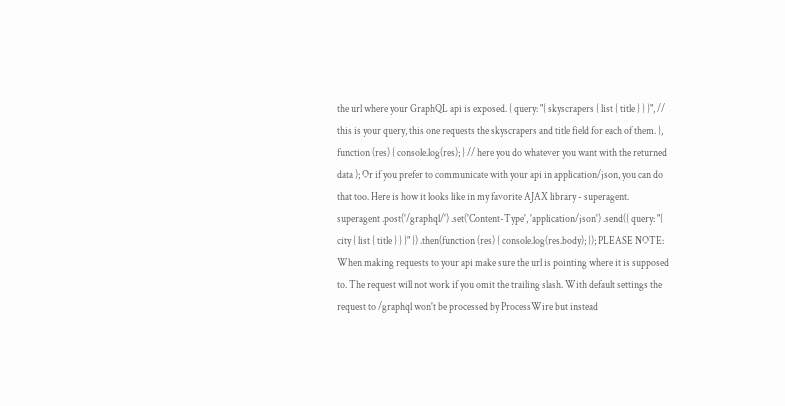the url where your GraphQL api is exposed. { query: "{ skyscrapers { list { title } } }", // this is your query, this one requests the skyscrapers and title field for each of them. }, function (res) { console.log(res); } // here you do whatever you want with the returned data ); Or if you prefer to communicate with your api in application/json, you can do that too. Here is how it looks like in my favorite AJAX library - superagent. superagent .post('/graphql/') .set('Content-Type', 'application/json') .send({ query: "{ city { list { title } } }" }) .then(function (res) { console.log(res.body); }); PLEASE NOTE: When making requests to your api make sure the url is pointing where it is supposed to. The request will not work if you omit the trailing slash. With default settings the request to /graphql won't be processed by ProcessWire but instead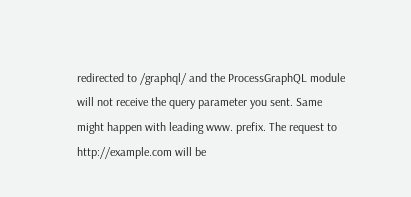redirected to /graphql/ and the ProcessGraphQL module will not receive the query parameter you sent. Same might happen with leading www. prefix. The request to http://example.com will be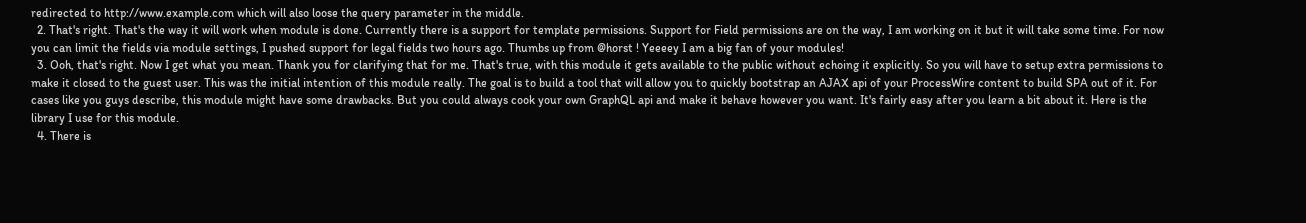redirected to http://www.example.com which will also loose the query parameter in the middle.
  2. That's right. That's the way it will work when module is done. Currently there is a support for template permissions. Support for Field permissions are on the way, I am working on it but it will take some time. For now you can limit the fields via module settings, I pushed support for legal fields two hours ago. Thumbs up from @horst ! Yeeeey I am a big fan of your modules!
  3. Ooh, that's right. Now I get what you mean. Thank you for clarifying that for me. That's true, with this module it gets available to the public without echoing it explicitly. So you will have to setup extra permissions to make it closed to the guest user. This was the initial intention of this module really. The goal is to build a tool that will allow you to quickly bootstrap an AJAX api of your ProcessWire content to build SPA out of it. For cases like you guys describe, this module might have some drawbacks. But you could always cook your own GraphQL api and make it behave however you want. It's fairly easy after you learn a bit about it. Here is the library I use for this module.
  4. There is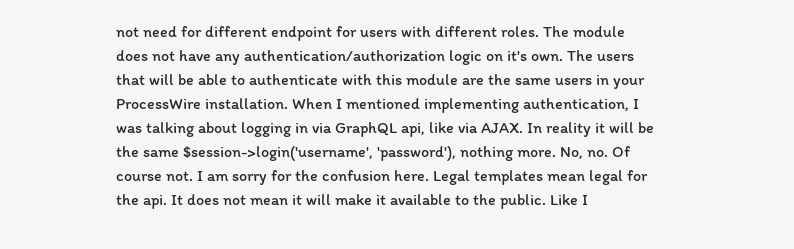not need for different endpoint for users with different roles. The module does not have any authentication/authorization logic on it's own. The users that will be able to authenticate with this module are the same users in your ProcessWire installation. When I mentioned implementing authentication, I was talking about logging in via GraphQL api, like via AJAX. In reality it will be the same $session->login('username', 'password'), nothing more. No, no. Of course not. I am sorry for the confusion here. Legal templates mean legal for the api. It does not mean it will make it available to the public. Like I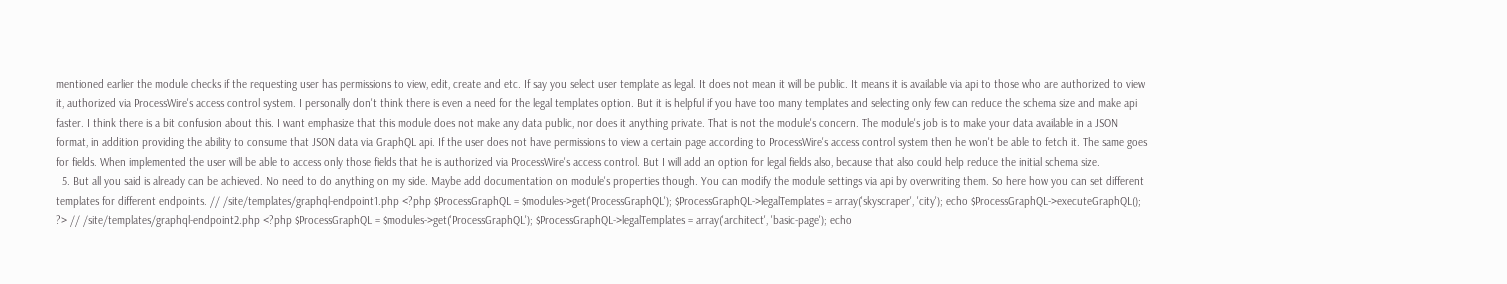mentioned earlier the module checks if the requesting user has permissions to view, edit, create and etc. If say you select user template as legal. It does not mean it will be public. It means it is available via api to those who are authorized to view it, authorized via ProcessWire's access control system. I personally don't think there is even a need for the legal templates option. But it is helpful if you have too many templates and selecting only few can reduce the schema size and make api faster. I think there is a bit confusion about this. I want emphasize that this module does not make any data public, nor does it anything private. That is not the module's concern. The module's job is to make your data available in a JSON format, in addition providing the ability to consume that JSON data via GraphQL api. If the user does not have permissions to view a certain page according to ProcessWire's access control system then he won't be able to fetch it. The same goes for fields. When implemented the user will be able to access only those fields that he is authorized via ProcessWire's access control. But I will add an option for legal fields also, because that also could help reduce the initial schema size.
  5. But all you said is already can be achieved. No need to do anything on my side. Maybe add documentation on module's properties though. You can modify the module settings via api by overwriting them. So here how you can set different templates for different endpoints. // /site/templates/graphql-endpoint1.php <?php $ProcessGraphQL = $modules->get('ProcessGraphQL'); $ProcessGraphQL->legalTemplates = array('skyscraper', 'city'); echo $ProcessGraphQL->executeGraphQL(); ?> // /site/templates/graphql-endpoint2.php <?php $ProcessGraphQL = $modules->get('ProcessGraphQL'); $ProcessGraphQL->legalTemplates = array('architect', 'basic-page'); echo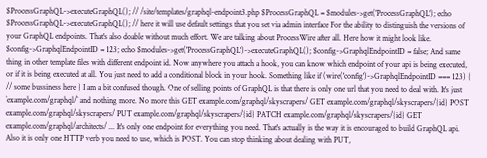$ProcessGraphQL->executeGraphQL(); // /site/templates/graphql-endpoint3.php $ProcessGraphQL = $modules->get('ProcessGraphQL'); echo $ProcessGraphQL->executeGraphQL(); // here it will use default settings that you set via admin interface For the ability to distinguish the versions of your GraphQL endpoints. That's also doable without much effort. We are talking about ProcessWire after all. Here how it might look like. $config->GraphqlEndpointID = 123; echo $modules->get('ProcessGraphQL')->executeGraphQL(); $config->GraphqlEndpointID = false; And same thing in other template files with different endpoint id. Now anywhere you attach a hook, you can know which endpoint of your api is being executed, or if it is being executed at all. You just need to add a conditional block in your hook. Something like if (wire('config')->GraphqlEndpointID === 123) { // some bussiness here } I am a bit confused though. One of selling points of GraphQL is that there is only one url that you need to deal with. It's just `example.com/graphql/` and nothing more. No more this GET example.com/graphql/skyscrapers/ GET example.com/graphql/skyscrapers/{id} POST example.com/graphql/skyscrapers/ PUT example.com/graphql/skyscrapers/{id} PATCH example.com/graphql/skyscrapers/{id} GET example.com/graphql/architects/ ... It's only one endpoint for everything you need. That's actually is the way it is encouraged to build GraphQL api. Also it is only one HTTP verb you need to use, which is POST. You can stop thinking about dealing with PUT,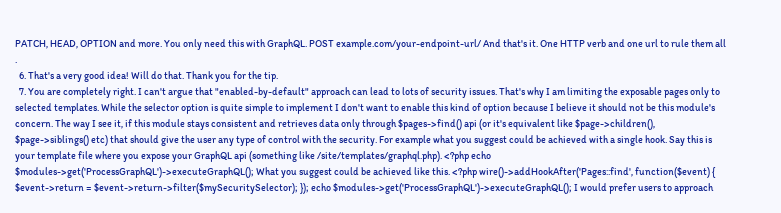PATCH, HEAD, OPTION and more. You only need this with GraphQL. POST example.com/your-endpoint-url/ And that's it. One HTTP verb and one url to rule them all .
  6. That's a very good idea! Will do that. Thank you for the tip.
  7. You are completely right. I can't argue that "enabled-by-default" approach can lead to lots of security issues. That's why I am limiting the exposable pages only to selected templates. While the selector option is quite simple to implement I don't want to enable this kind of option because I believe it should not be this module's concern. The way I see it, if this module stays consistent and retrieves data only through $pages->find() api (or it's equivalent like $page->children(), $page->siblings() etc) that should give the user any type of control with the security. For example what you suggest could be achieved with a single hook. Say this is your template file where you expose your GraphQL api (something like /site/templates/graphql.php). <?php echo $modules->get('ProcessGraphQL')->executeGraphQL(); What you suggest could be achieved like this. <?php wire()->addHookAfter('Pages::find', function($event) { $event->return = $event->return->filter($mySecuritySelector); }); echo $modules->get('ProcessGraphQL')->executeGraphQL(); I would prefer users to approach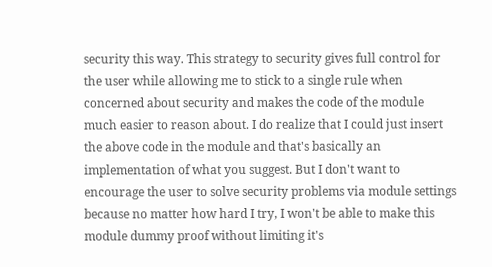security this way. This strategy to security gives full control for the user while allowing me to stick to a single rule when concerned about security and makes the code of the module much easier to reason about. I do realize that I could just insert the above code in the module and that's basically an implementation of what you suggest. But I don't want to encourage the user to solve security problems via module settings because no matter how hard I try, I won't be able to make this module dummy proof without limiting it's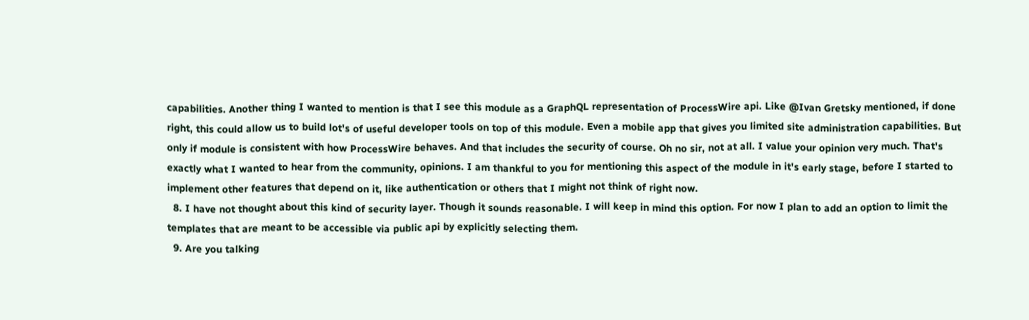capabilities. Another thing I wanted to mention is that I see this module as a GraphQL representation of ProcessWire api. Like @Ivan Gretsky mentioned, if done right, this could allow us to build lot's of useful developer tools on top of this module. Even a mobile app that gives you limited site administration capabilities. But only if module is consistent with how ProcessWire behaves. And that includes the security of course. Oh no sir, not at all. I value your opinion very much. That's exactly what I wanted to hear from the community, opinions. I am thankful to you for mentioning this aspect of the module in it's early stage, before I started to implement other features that depend on it, like authentication or others that I might not think of right now.
  8. I have not thought about this kind of security layer. Though it sounds reasonable. I will keep in mind this option. For now I plan to add an option to limit the templates that are meant to be accessible via public api by explicitly selecting them.
  9. Are you talking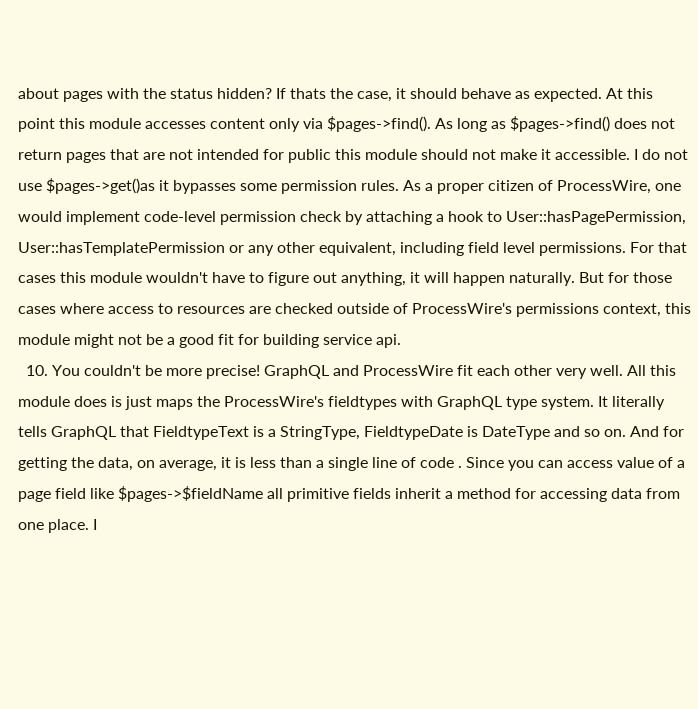about pages with the status hidden? If thats the case, it should behave as expected. At this point this module accesses content only via $pages->find(). As long as $pages->find() does not return pages that are not intended for public this module should not make it accessible. I do not use $pages->get()as it bypasses some permission rules. As a proper citizen of ProcessWire, one would implement code-level permission check by attaching a hook to User::hasPagePermission, User::hasTemplatePermission or any other equivalent, including field level permissions. For that cases this module wouldn't have to figure out anything, it will happen naturally. But for those cases where access to resources are checked outside of ProcessWire's permissions context, this module might not be a good fit for building service api.
  10. You couldn't be more precise! GraphQL and ProcessWire fit each other very well. All this module does is just maps the ProcessWire's fieldtypes with GraphQL type system. It literally tells GraphQL that FieldtypeText is a StringType, FieldtypeDate is DateType and so on. And for getting the data, on average, it is less than a single line of code . Since you can access value of a page field like $pages->$fieldName all primitive fields inherit a method for accessing data from one place. I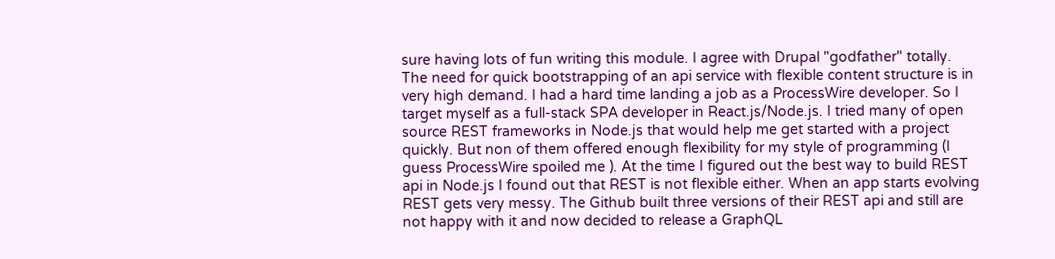sure having lots of fun writing this module. I agree with Drupal "godfather" totally. The need for quick bootstrapping of an api service with flexible content structure is in very high demand. I had a hard time landing a job as a ProcessWire developer. So I target myself as a full-stack SPA developer in React.js/Node.js. I tried many of open source REST frameworks in Node.js that would help me get started with a project quickly. But non of them offered enough flexibility for my style of programming (I guess ProcessWire spoiled me ). At the time I figured out the best way to build REST api in Node.js I found out that REST is not flexible either. When an app starts evolving REST gets very messy. The Github built three versions of their REST api and still are not happy with it and now decided to release a GraphQL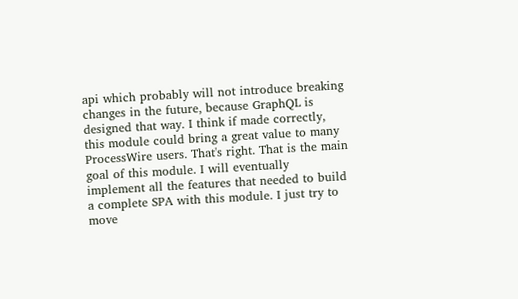api which probably will not introduce breaking changes in the future, because GraphQL is designed that way. I think if made correctly, this module could bring a great value to many ProcessWire users. That's right. That is the main goal of this module. I will eventually implement all the features that needed to build a complete SPA with this module. I just try to move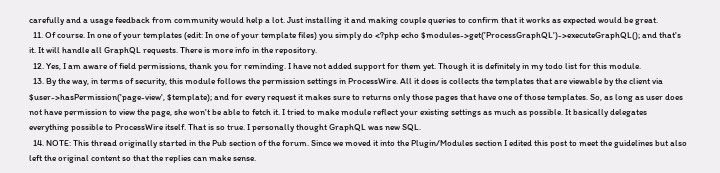carefully and a usage feedback from community would help a lot. Just installing it and making couple queries to confirm that it works as expected would be great.
  11. Of course. In one of your templates (edit: In one of your template files) you simply do <?php echo $modules->get('ProcessGraphQL')->executeGraphQL(); and that's it. It will handle all GraphQL requests. There is more info in the repository.
  12. Yes, I am aware of field permissions, thank you for reminding. I have not added support for them yet. Though it is definitely in my todo list for this module.
  13. By the way, in terms of security, this module follows the permission settings in ProcessWire. All it does is collects the templates that are viewable by the client via $user->hasPermission('page-view', $template); and for every request it makes sure to returns only those pages that have one of those templates. So, as long as user does not have permission to view the page, she won't be able to fetch it. I tried to make module reflect your existing settings as much as possible. It basically delegates everything possible to ProcessWire itself. That is so true. I personally thought GraphQL was new SQL.
  14. NOTE: This thread originally started in the Pub section of the forum. Since we moved it into the Plugin/Modules section I edited this post to meet the guidelines but also left the original content so that the replies can make sense.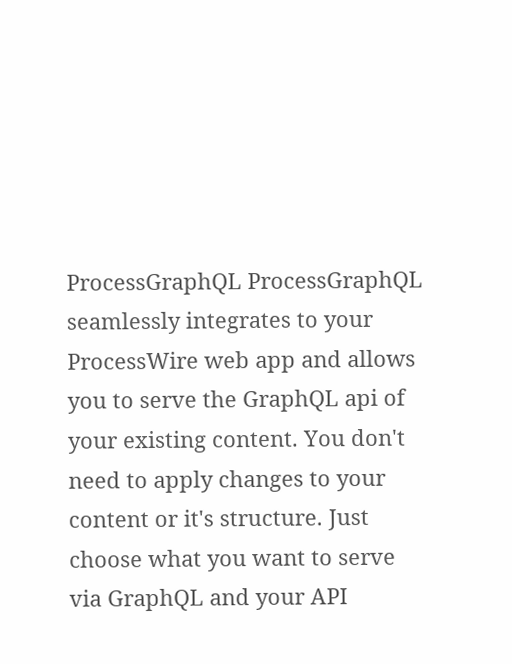ProcessGraphQL ProcessGraphQL seamlessly integrates to your ProcessWire web app and allows you to serve the GraphQL api of your existing content. You don't need to apply changes to your content or it's structure. Just choose what you want to serve via GraphQL and your API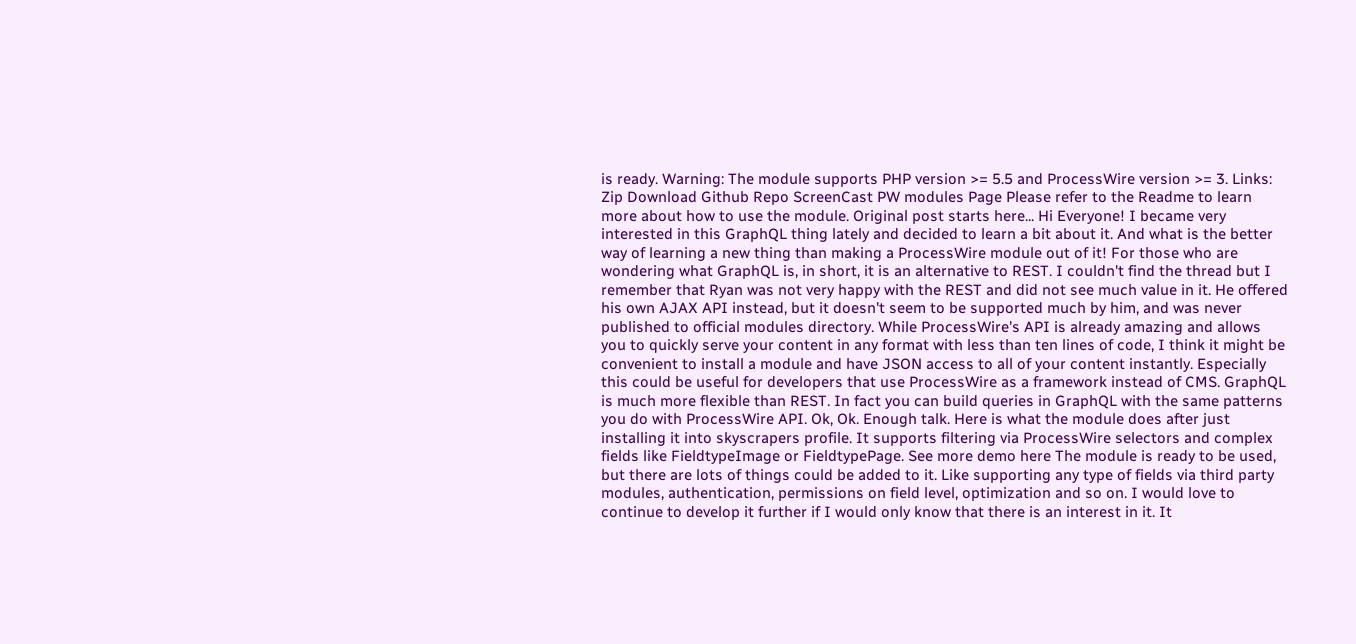is ready. Warning: The module supports PHP version >= 5.5 and ProcessWire version >= 3. Links: Zip Download Github Repo ScreenCast PW modules Page Please refer to the Readme to learn more about how to use the module. Original post starts here... Hi Everyone! I became very interested in this GraphQL thing lately and decided to learn a bit about it. And what is the better way of learning a new thing than making a ProcessWire module out of it! For those who are wondering what GraphQL is, in short, it is an alternative to REST. I couldn't find the thread but I remember that Ryan was not very happy with the REST and did not see much value in it. He offered his own AJAX API instead, but it doesn't seem to be supported much by him, and was never published to official modules directory. While ProcessWire's API is already amazing and allows you to quickly serve your content in any format with less than ten lines of code, I think it might be convenient to install a module and have JSON access to all of your content instantly. Especially this could be useful for developers that use ProcessWire as a framework instead of CMS. GraphQL is much more flexible than REST. In fact you can build queries in GraphQL with the same patterns you do with ProcessWire API. Ok, Ok. Enough talk. Here is what the module does after just installing it into skyscrapers profile. It supports filtering via ProcessWire selectors and complex fields like FieldtypeImage or FieldtypePage. See more demo here The module is ready to be used, but there are lots of things could be added to it. Like supporting any type of fields via third party modules, authentication, permissions on field level, optimization and so on. I would love to continue to develop it further if I would only know that there is an interest in it. It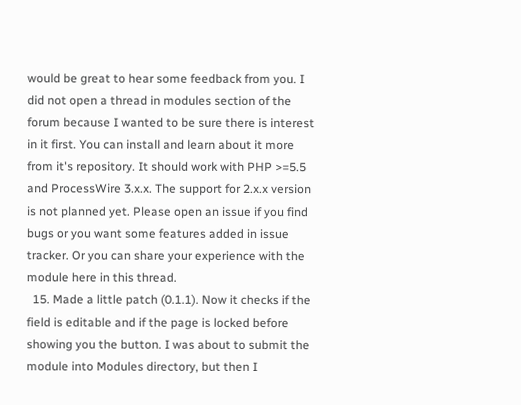would be great to hear some feedback from you. I did not open a thread in modules section of the forum because I wanted to be sure there is interest in it first. You can install and learn about it more from it's repository. It should work with PHP >=5.5 and ProcessWire 3.x.x. The support for 2.x.x version is not planned yet. Please open an issue if you find bugs or you want some features added in issue tracker. Or you can share your experience with the module here in this thread.
  15. Made a little patch (0.1.1). Now it checks if the field is editable and if the page is locked before showing you the button. I was about to submit the module into Modules directory, but then I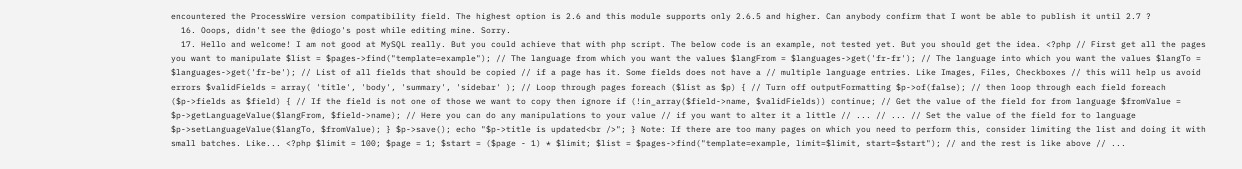encountered the ProcessWire version compatibility field. The highest option is 2.6 and this module supports only 2.6.5 and higher. Can anybody confirm that I wont be able to publish it until 2.7 ?
  16. Ooops, didn't see the @diogo's post while editing mine. Sorry.
  17. Hello and welcome! I am not good at MySQL really. But you could achieve that with php script. The below code is an example, not tested yet. But you should get the idea. <?php // First get all the pages you want to manipulate $list = $pages->find("template=example"); // The language from which you want the values $langFrom = $languages->get('fr-fr'); // The language into which you want the values $langTo = $languages->get('fr-be'); // List of all fields that should be copied // if a page has it. Some fields does not have a // multiple language entries. Like Images, Files, Checkboxes // this will help us avoid errors $validFields = array( 'title', 'body', 'summary', 'sidebar' ); // Loop through pages foreach ($list as $p) { // Turn off outputFormatting $p->of(false); // then loop through each field foreach ($p->fields as $field) { // If the field is not one of those we want to copy then ignore if (!in_array($field->name, $validFields)) continue; // Get the value of the field for from language $fromValue = $p->getLanguageValue($langFrom, $field->name); // Here you can do any manipulations to your value // if you want to alter it a little // ... // ... // Set the value of the field for to language $p->setLanguageValue($langTo, $fromValue); } $p->save(); echo "$p->title is updated<br />"; } Note: If there are too many pages on which you need to perform this, consider limiting the list and doing it with small batches. Like... <?php $limit = 100; $page = 1; $start = ($page - 1) * $limit; $list = $pages->find("template=example, limit=$limit, start=$start"); // and the rest is like above // ...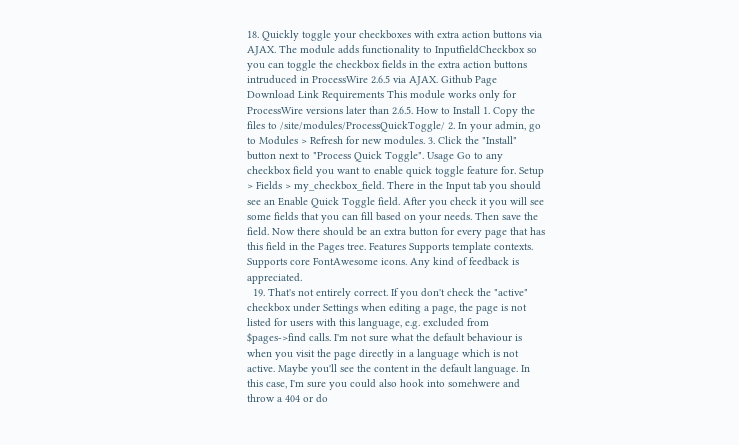18. Quickly toggle your checkboxes with extra action buttons via AJAX. The module adds functionality to InputfieldCheckbox so you can toggle the checkbox fields in the extra action buttons intruduced in ProcessWire 2.6.5 via AJAX. Github Page Download Link Requirements This module works only for ProcessWire versions later than 2.6.5. How to Install 1. Copy the files to /site/modules/ProcessQuickToggle/ 2. In your admin, go to Modules > Refresh for new modules. 3. Click the "Install" button next to "Process Quick Toggle". Usage Go to any checkbox field you want to enable quick toggle feature for. Setup > Fields > my_checkbox_field. There in the Input tab you should see an Enable Quick Toggle field. After you check it you will see some fields that you can fill based on your needs. Then save the field. Now there should be an extra button for every page that has this field in the Pages tree. Features Supports template contexts. Supports core FontAwesome icons. Any kind of feedback is appreciated.
  19. That's not entirely correct. If you don't check the "active" checkbox under Settings when editing a page, the page is not listed for users with this language, e.g. excluded from $pages->find calls. I'm not sure what the default behaviour is when you visit the page directly in a language which is not active. Maybe you'll see the content in the default language. In this case, I'm sure you could also hook into somehwere and throw a 404 or do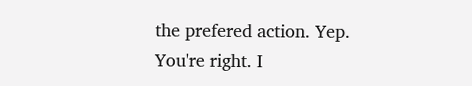the prefered action. Yep. You're right. I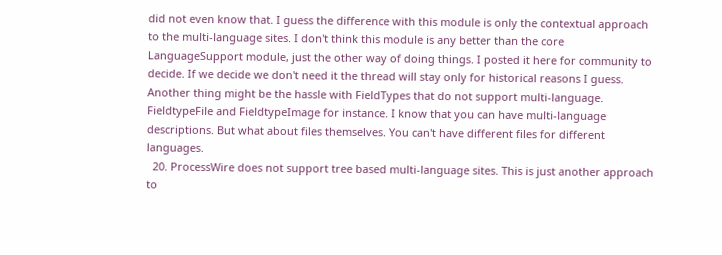did not even know that. I guess the difference with this module is only the contextual approach to the multi-language sites. I don't think this module is any better than the core LanguageSupport module, just the other way of doing things. I posted it here for community to decide. If we decide we don't need it the thread will stay only for historical reasons I guess. Another thing might be the hassle with FieldTypes that do not support multi-language. FieldtypeFile and FieldtypeImage for instance. I know that you can have multi-language descriptions. But what about files themselves. You can't have different files for different languages.
  20. ProcessWire does not support tree based multi-language sites. This is just another approach to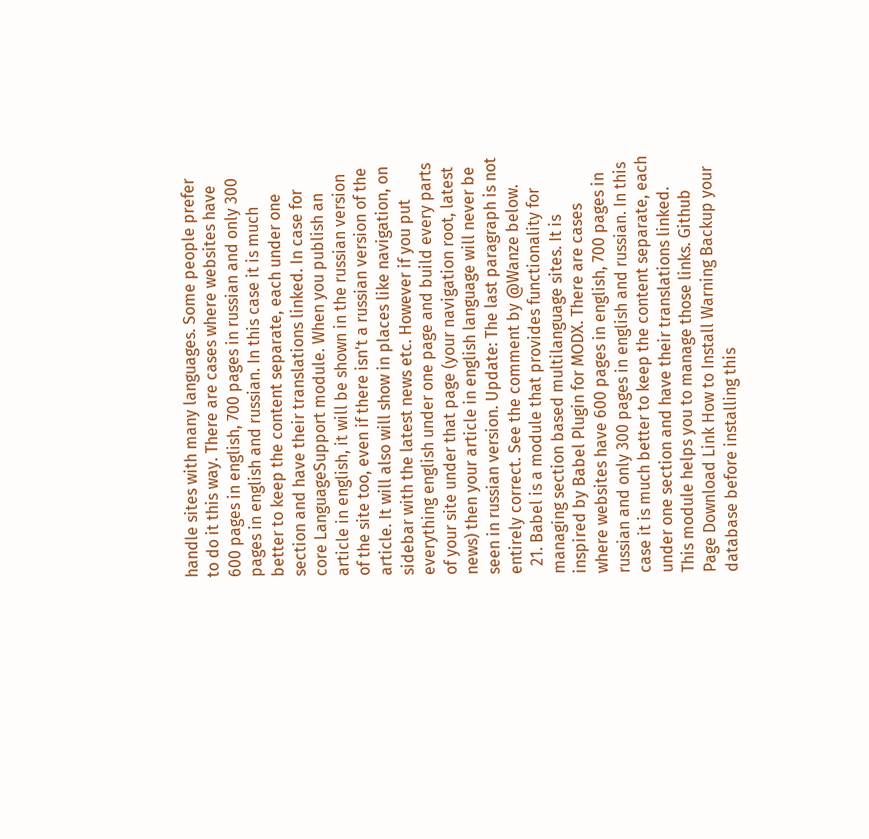handle sites with many languages. Some people prefer to do it this way. There are cases where websites have 600 pages in english, 700 pages in russian and only 300 pages in english and russian. In this case it is much better to keep the content separate, each under one section and have their translations linked. In case for core LanguageSupport module. When you publish an article in english, it will be shown in the russian version of the site too, even if there isn't a russian version of the article. It will also will show in places like navigation, on sidebar with the latest news etc. However if you put everything english under one page and build every parts of your site under that page (your navigation root, latest news) then your article in english language will never be seen in russian version. Update: The last paragraph is not entirely correct. See the comment by @Wanze below.
  21. Babel is a module that provides functionality for managing section based multilanguage sites. It is inspired by Babel Plugin for MODX. There are cases where websites have 600 pages in english, 700 pages in russian and only 300 pages in english and russian. In this case it is much better to keep the content separate, each under one section and have their translations linked. This module helps you to manage those links. Github Page Download Link How to Install Warning Backup your database before installing this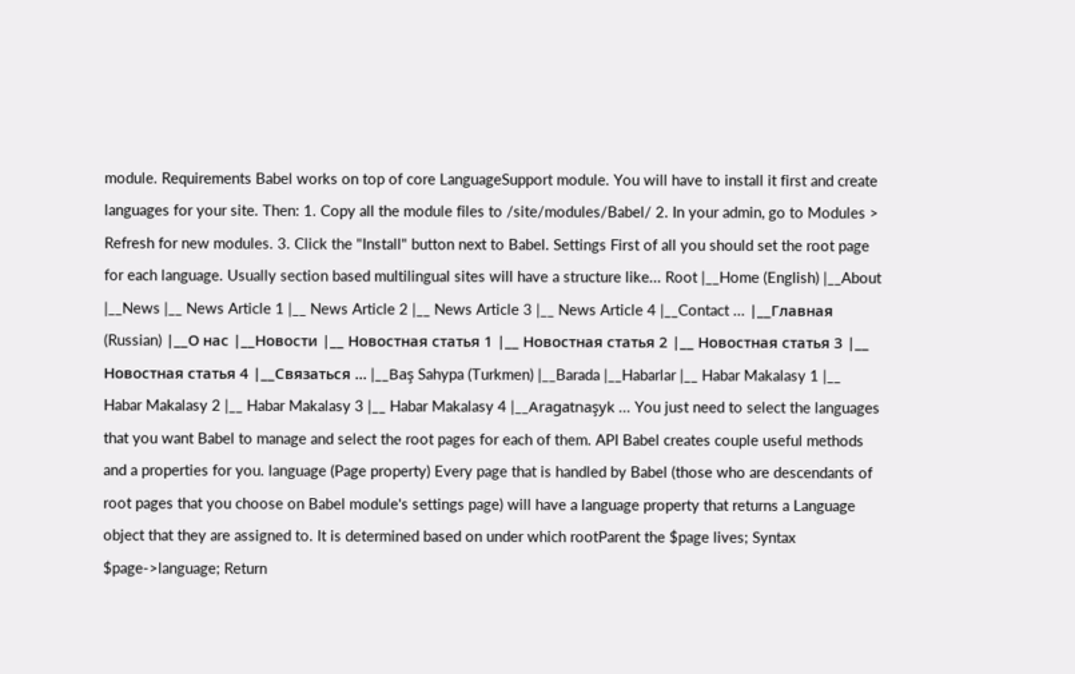module. Requirements Babel works on top of core LanguageSupport module. You will have to install it first and create languages for your site. Then: 1. Copy all the module files to /site/modules/Babel/ 2. In your admin, go to Modules > Refresh for new modules. 3. Click the "Install" button next to Babel. Settings First of all you should set the root page for each language. Usually section based multilingual sites will have a structure like... Root |__Home (English) |__About |__News |__ News Article 1 |__ News Article 2 |__ News Article 3 |__ News Article 4 |__Contact ... |__Главная (Russian) |__О нас |__Новости |__ Новостная статья 1 |__ Новостная статья 2 |__ Новостная статья 3 |__ Новостная статья 4 |__Связаться ... |__Baş Sahypa (Turkmen) |__Barada |__Habarlar |__ Habar Makalasy 1 |__ Habar Makalasy 2 |__ Habar Makalasy 3 |__ Habar Makalasy 4 |__Aragatnaşyk ... You just need to select the languages that you want Babel to manage and select the root pages for each of them. API Babel creates couple useful methods and a properties for you. language (Page property) Every page that is handled by Babel (those who are descendants of root pages that you choose on Babel module's settings page) will have a language property that returns a Language object that they are assigned to. It is determined based on under which rootParent the $page lives; Syntax $page->language; Return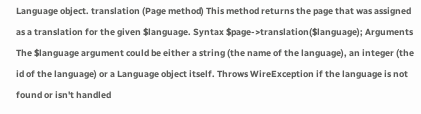Language object. translation (Page method) This method returns the page that was assigned as a translation for the given $language. Syntax $page->translation($language); Arguments The $language argument could be either a string (the name of the language), an integer (the id of the language) or a Language object itself. Throws WireException if the language is not found or isn't handled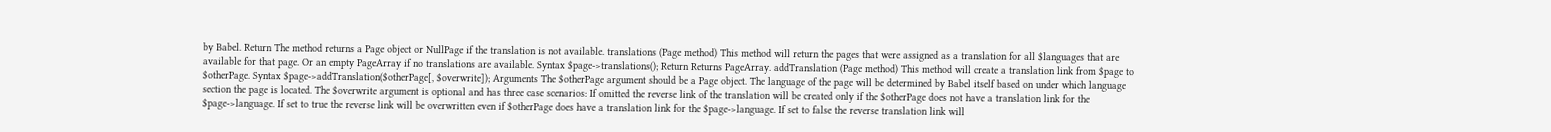by Babel. Return The method returns a Page object or NullPage if the translation is not available. translations (Page method) This method will return the pages that were assigned as a translation for all $languages that are available for that page. Or an empty PageArray if no translations are available. Syntax $page->translations(); Return Returns PageArray. addTranslation (Page method) This method will create a translation link from $page to $otherPage. Syntax $page->addTranslation($otherPage[, $overwrite]); Arguments The $otherPage argument should be a Page object. The language of the page will be determined by Babel itself based on under which language section the page is located. The $overwrite argument is optional and has three case scenarios: If omitted the reverse link of the translation will be created only if the $otherPage does not have a translation link for the $page->language. If set to true the reverse link will be overwritten even if $otherPage does have a translation link for the $page->language. If set to false the reverse translation link will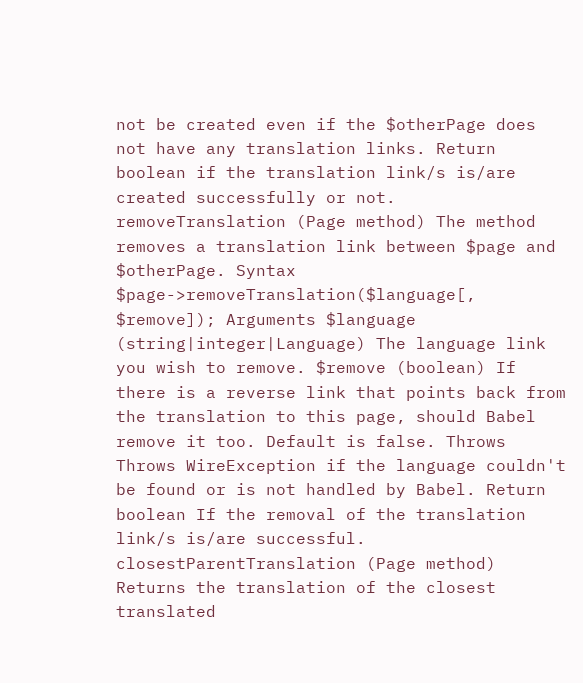not be created even if the $otherPage does not have any translation links. Return boolean if the translation link/s is/are created successfully or not. removeTranslation (Page method) The method removes a translation link between $page and $otherPage. Syntax $page->removeTranslation($language[, $remove]); Arguments $language (string|integer|Language) The language link you wish to remove. $remove (boolean) If there is a reverse link that points back from the translation to this page, should Babel remove it too. Default is false. Throws Throws WireException if the language couldn't be found or is not handled by Babel. Return boolean If the removal of the translation link/s is/are successful. closestParentTranslation (Page method) Returns the translation of the closest translated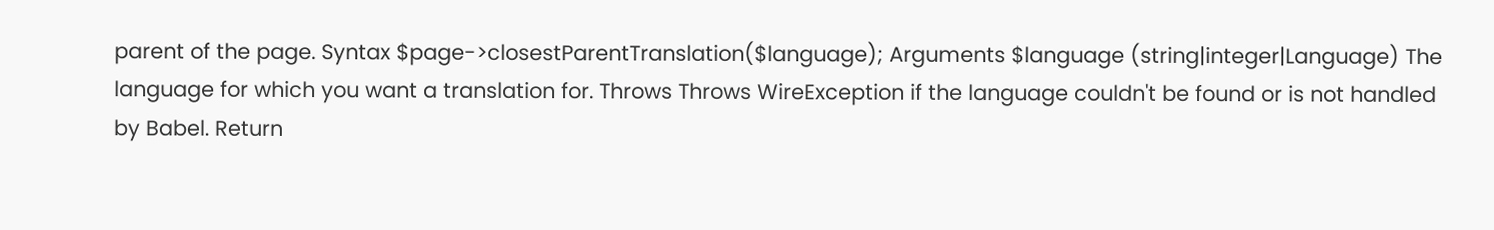parent of the page. Syntax $page->closestParentTranslation($language); Arguments $language (string|integer|Language) The language for which you want a translation for. Throws Throws WireException if the language couldn't be found or is not handled by Babel. Return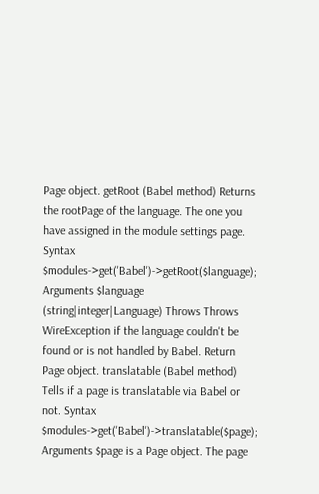Page object. getRoot (Babel method) Returns the rootPage of the language. The one you have assigned in the module settings page. Syntax $modules->get('Babel')->getRoot($language); Arguments $language (string|integer|Language) Throws Throws WireException if the language couldn't be found or is not handled by Babel. Return Page object. translatable (Babel method) Tells if a page is translatable via Babel or not. Syntax $modules->get('Babel')->translatable($page); Arguments $page is a Page object. The page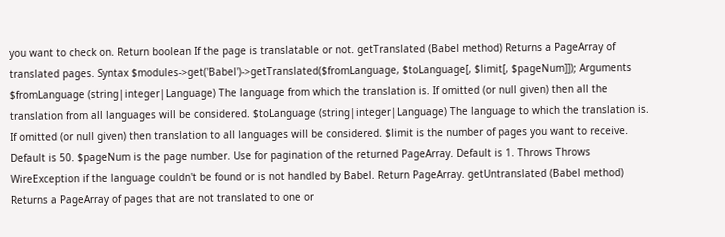you want to check on. Return boolean If the page is translatable or not. getTranslated (Babel method) Returns a PageArray of translated pages. Syntax $modules->get('Babel')->getTranslated($fromLanguage, $toLanguage[, $limit[, $pageNum]]); Arguments $fromLanguage (string|integer|Language) The language from which the translation is. If omitted (or null given) then all the translation from all languages will be considered. $toLanguage (string|integer|Language) The language to which the translation is. If omitted (or null given) then translation to all languages will be considered. $limit is the number of pages you want to receive. Default is 50. $pageNum is the page number. Use for pagination of the returned PageArray. Default is 1. Throws Throws WireException if the language couldn't be found or is not handled by Babel. Return PageArray. getUntranslated (Babel method) Returns a PageArray of pages that are not translated to one or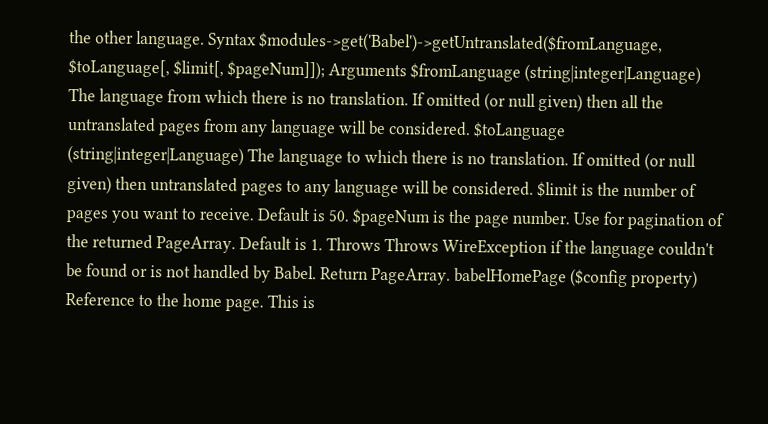the other language. Syntax $modules->get('Babel')->getUntranslated($fromLanguage, $toLanguage[, $limit[, $pageNum]]); Arguments $fromLanguage (string|integer|Language) The language from which there is no translation. If omitted (or null given) then all the untranslated pages from any language will be considered. $toLanguage (string|integer|Language) The language to which there is no translation. If omitted (or null given) then untranslated pages to any language will be considered. $limit is the number of pages you want to receive. Default is 50. $pageNum is the page number. Use for pagination of the returned PageArray. Default is 1. Throws Throws WireException if the language couldn't be found or is not handled by Babel. Return PageArray. babelHomePage ($config property) Reference to the home page. This is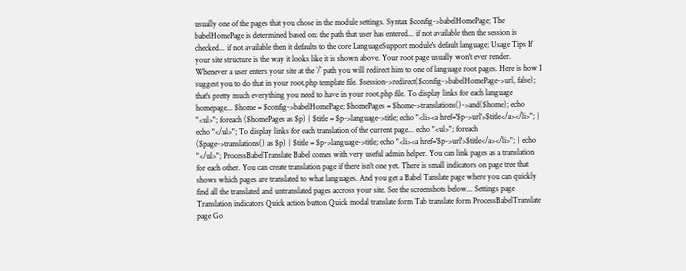usually one of the pages that you chose in the module settings. Syntax $config->babelHomePage; The babelHomePage is determined based on: the path that user has entered... if not available then the session is checked... if not available then it defaults to the core LanguageSupport module's default language; Usage Tips If your site structure is the way it looks like it is shown above. Your root page usually won't ever render. Whenever a user enters your site at the `/` path you will redirect him to one of language root pages. Here is how I suggest you to do that in your root.php template file. $session->redirect($config->babelHomePage->url, false); that's pretty much everything you need to have in your root.php file. To display links for each language homepage... $home = $config->babelHomePage; $homePages = $home->translations()->and($home); echo "<ul>"; foreach ($homePages as $p) { $title = $p->language->title; echo "<li><a href='$p->url'>$title</a></li>"; } echo "</ul>"; To display links for each translation of the current page... echo "<ul>"; foreach ($page->translations() as $p) { $title = $p->language->title; echo "<li><a href='$p->url'>$title</a></li>"; } echo "</ul>"; ProcessBabelTranslate Babel comes with very useful admin helper. You can link pages as a translation for each other. You can create translation page if there isn't one yet. There is small indicators on page tree that shows which pages are translated to what languages. And you get a Babel Tanslate page where you can quickly find all the translated and untranslated pages accross your site. See the screenshots below... Settings page Translation indicators Quick action button Quick modal translate form Tab translate form ProcessBabelTranslate page Go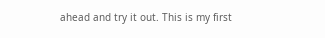ahead and try it out. This is my first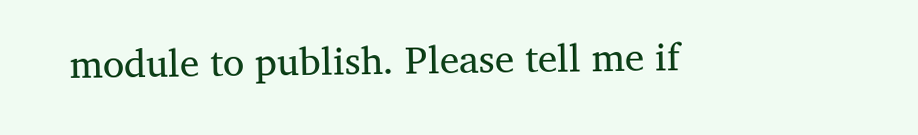module to publish. Please tell me if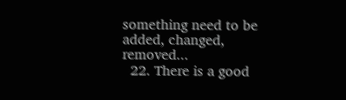something need to be added, changed, removed...
  22. There is a good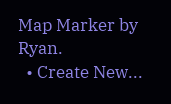Map Marker by Ryan.
  • Create New...